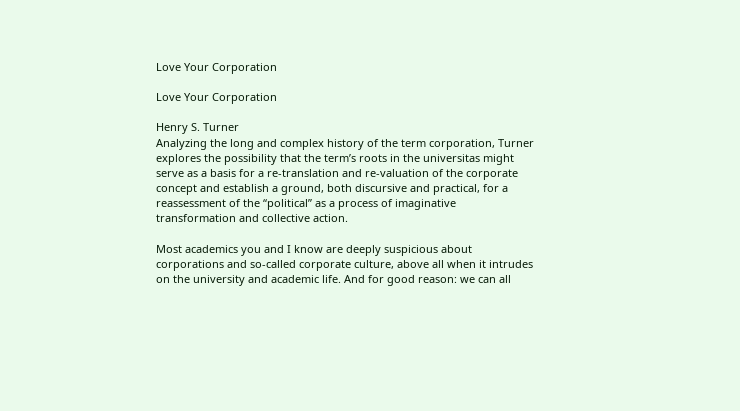Love Your Corporation

Love Your Corporation

Henry S. Turner
Analyzing the long and complex history of the term corporation, Turner explores the possibility that the term’s roots in the universitas might serve as a basis for a re-translation and re-valuation of the corporate concept and establish a ground, both discursive and practical, for a reassessment of the “political” as a process of imaginative transformation and collective action.

Most academics you and I know are deeply suspicious about corporations and so-called corporate culture, above all when it intrudes on the university and academic life. And for good reason: we can all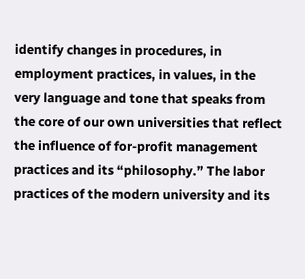identify changes in procedures, in employment practices, in values, in the very language and tone that speaks from the core of our own universities that reflect the influence of for-profit management practices and its “philosophy.” The labor practices of the modern university and its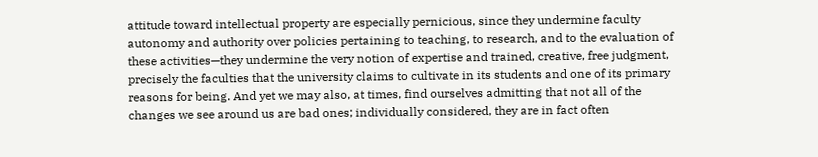attitude toward intellectual property are especially pernicious, since they undermine faculty autonomy and authority over policies pertaining to teaching, to research, and to the evaluation of these activities—they undermine the very notion of expertise and trained, creative, free judgment, precisely the faculties that the university claims to cultivate in its students and one of its primary reasons for being. And yet we may also, at times, find ourselves admitting that not all of the changes we see around us are bad ones; individually considered, they are in fact often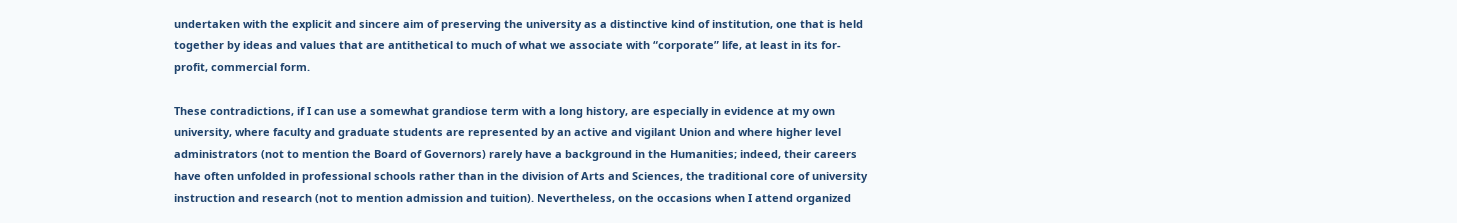undertaken with the explicit and sincere aim of preserving the university as a distinctive kind of institution, one that is held together by ideas and values that are antithetical to much of what we associate with “corporate” life, at least in its for-profit, commercial form.

These contradictions, if I can use a somewhat grandiose term with a long history, are especially in evidence at my own university, where faculty and graduate students are represented by an active and vigilant Union and where higher level administrators (not to mention the Board of Governors) rarely have a background in the Humanities; indeed, their careers have often unfolded in professional schools rather than in the division of Arts and Sciences, the traditional core of university instruction and research (not to mention admission and tuition). Nevertheless, on the occasions when I attend organized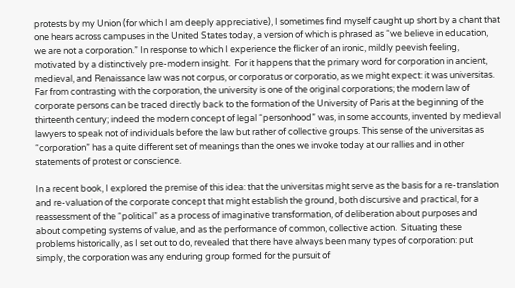protests by my Union (for which I am deeply appreciative), I sometimes find myself caught up short by a chant that one hears across campuses in the United States today, a version of which is phrased as “we believe in education, we are not a corporation.” In response to which I experience the flicker of an ironic, mildly peevish feeling, motivated by a distinctively pre-modern insight.  For it happens that the primary word for corporation in ancient, medieval, and Renaissance law was not corpus, or corporatus or corporatio, as we might expect: it was universitas. Far from contrasting with the corporation, the university is one of the original corporations; the modern law of corporate persons can be traced directly back to the formation of the University of Paris at the beginning of the thirteenth century; indeed the modern concept of legal “personhood” was, in some accounts, invented by medieval lawyers to speak not of individuals before the law but rather of collective groups. This sense of the universitas as “corporation” has a quite different set of meanings than the ones we invoke today at our rallies and in other statements of protest or conscience.

In a recent book, I explored the premise of this idea: that the universitas might serve as the basis for a re-translation and re-valuation of the corporate concept that might establish the ground, both discursive and practical, for a reassessment of the “political” as a process of imaginative transformation, of deliberation about purposes and about competing systems of value, and as the performance of common, collective action.  Situating these problems historically, as I set out to do, revealed that there have always been many types of corporation: put simply, the corporation was any enduring group formed for the pursuit of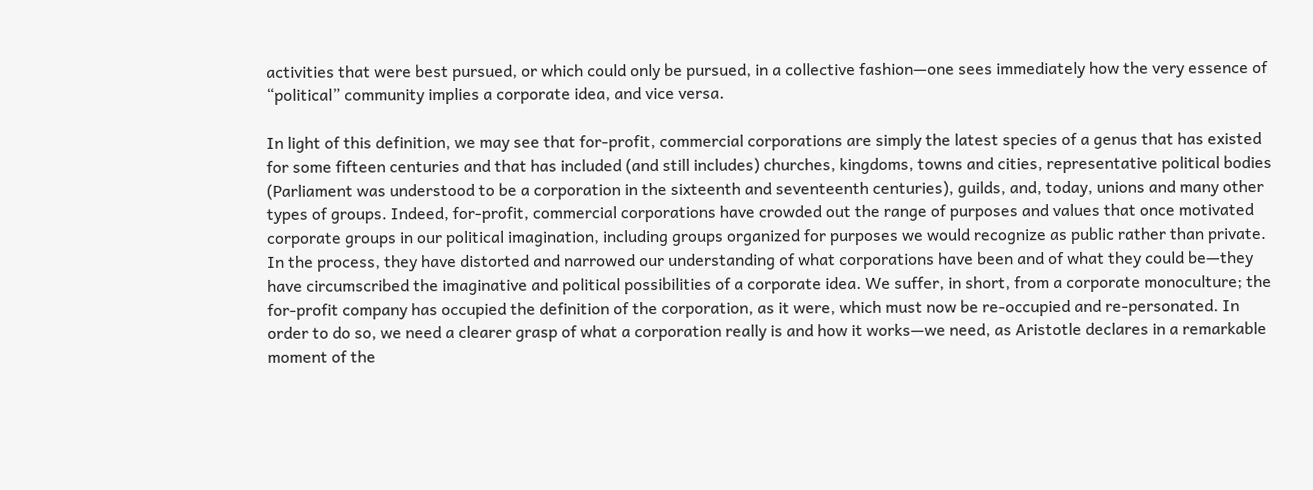activities that were best pursued, or which could only be pursued, in a collective fashion—one sees immediately how the very essence of “political” community implies a corporate idea, and vice versa.

In light of this definition, we may see that for-profit, commercial corporations are simply the latest species of a genus that has existed for some fifteen centuries and that has included (and still includes) churches, kingdoms, towns and cities, representative political bodies (Parliament was understood to be a corporation in the sixteenth and seventeenth centuries), guilds, and, today, unions and many other types of groups. Indeed, for-profit, commercial corporations have crowded out the range of purposes and values that once motivated corporate groups in our political imagination, including groups organized for purposes we would recognize as public rather than private. In the process, they have distorted and narrowed our understanding of what corporations have been and of what they could be—they have circumscribed the imaginative and political possibilities of a corporate idea. We suffer, in short, from a corporate monoculture; the for-profit company has occupied the definition of the corporation, as it were, which must now be re-occupied and re-personated. In order to do so, we need a clearer grasp of what a corporation really is and how it works—we need, as Aristotle declares in a remarkable moment of the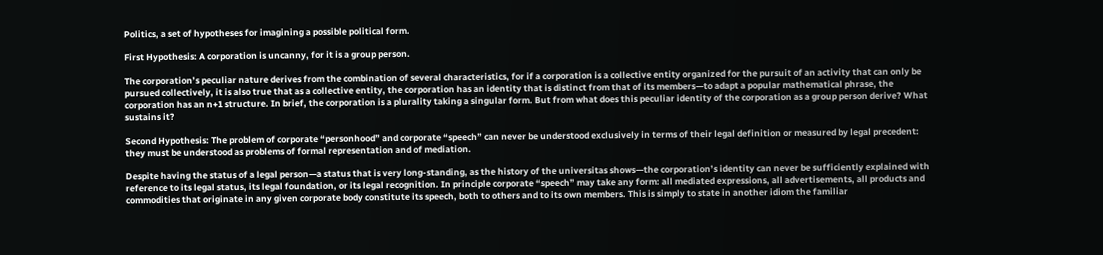Politics, a set of hypotheses for imagining a possible political form.

First Hypothesis: A corporation is uncanny, for it is a group person.

The corporation’s peculiar nature derives from the combination of several characteristics, for if a corporation is a collective entity organized for the pursuit of an activity that can only be pursued collectively, it is also true that as a collective entity, the corporation has an identity that is distinct from that of its members—to adapt a popular mathematical phrase, the corporation has an n+1 structure. In brief, the corporation is a plurality taking a singular form. But from what does this peculiar identity of the corporation as a group person derive? What sustains it?

Second Hypothesis: The problem of corporate “personhood” and corporate “speech” can never be understood exclusively in terms of their legal definition or measured by legal precedent: they must be understood as problems of formal representation and of mediation.

Despite having the status of a legal person—a status that is very long-standing, as the history of the universitas shows—the corporation’s identity can never be sufficiently explained with reference to its legal status, its legal foundation, or its legal recognition. In principle corporate “speech” may take any form: all mediated expressions, all advertisements, all products and commodities that originate in any given corporate body constitute its speech, both to others and to its own members. This is simply to state in another idiom the familiar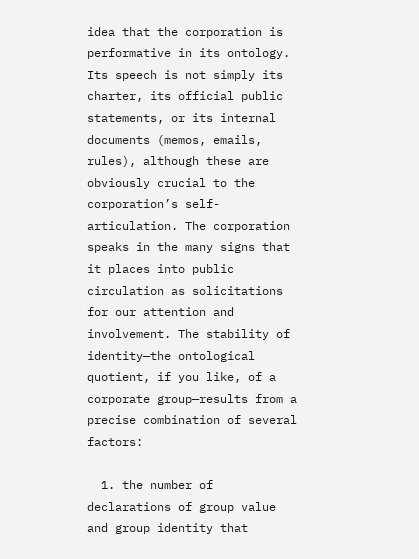idea that the corporation is performative in its ontology. Its speech is not simply its charter, its official public statements, or its internal documents (memos, emails, rules), although these are obviously crucial to the corporation’s self-articulation. The corporation speaks in the many signs that it places into public circulation as solicitations for our attention and involvement. The stability of identity—the ontological quotient, if you like, of a corporate group—results from a precise combination of several factors:

  1. the number of declarations of group value and group identity that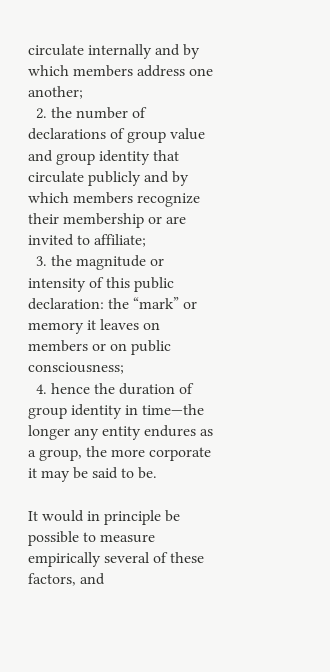circulate internally and by which members address one another;
  2. the number of declarations of group value and group identity that circulate publicly and by which members recognize their membership or are invited to affiliate;
  3. the magnitude or intensity of this public declaration: the “mark” or memory it leaves on members or on public consciousness;
  4. hence the duration of group identity in time—the longer any entity endures as a group, the more corporate it may be said to be.

It would in principle be possible to measure empirically several of these factors, and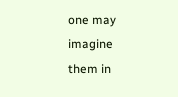one may imagine them in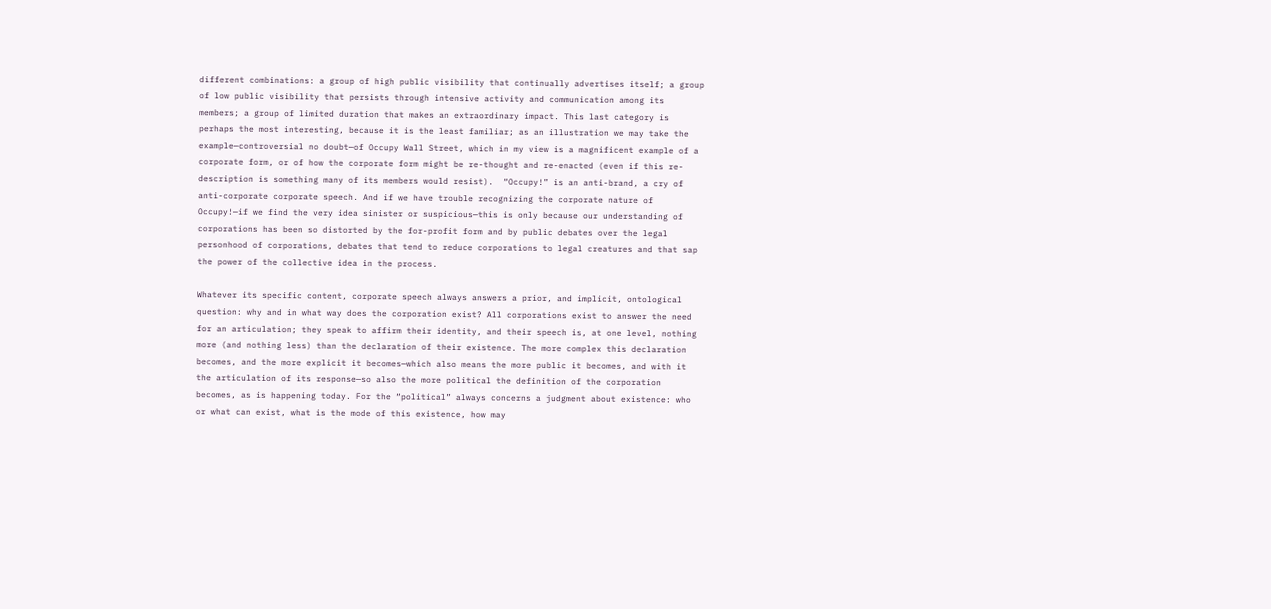different combinations: a group of high public visibility that continually advertises itself; a group of low public visibility that persists through intensive activity and communication among its members; a group of limited duration that makes an extraordinary impact. This last category is perhaps the most interesting, because it is the least familiar; as an illustration we may take the example—controversial no doubt—of Occupy Wall Street, which in my view is a magnificent example of a corporate form, or of how the corporate form might be re-thought and re-enacted (even if this re-description is something many of its members would resist).  “Occupy!” is an anti-brand, a cry of anti-corporate corporate speech. And if we have trouble recognizing the corporate nature of Occupy!—if we find the very idea sinister or suspicious—this is only because our understanding of corporations has been so distorted by the for-profit form and by public debates over the legal personhood of corporations, debates that tend to reduce corporations to legal creatures and that sap the power of the collective idea in the process.

Whatever its specific content, corporate speech always answers a prior, and implicit, ontological question: why and in what way does the corporation exist? All corporations exist to answer the need for an articulation; they speak to affirm their identity, and their speech is, at one level, nothing more (and nothing less) than the declaration of their existence. The more complex this declaration becomes, and the more explicit it becomes—which also means the more public it becomes, and with it the articulation of its response—so also the more political the definition of the corporation becomes, as is happening today. For the “political” always concerns a judgment about existence: who or what can exist, what is the mode of this existence, how may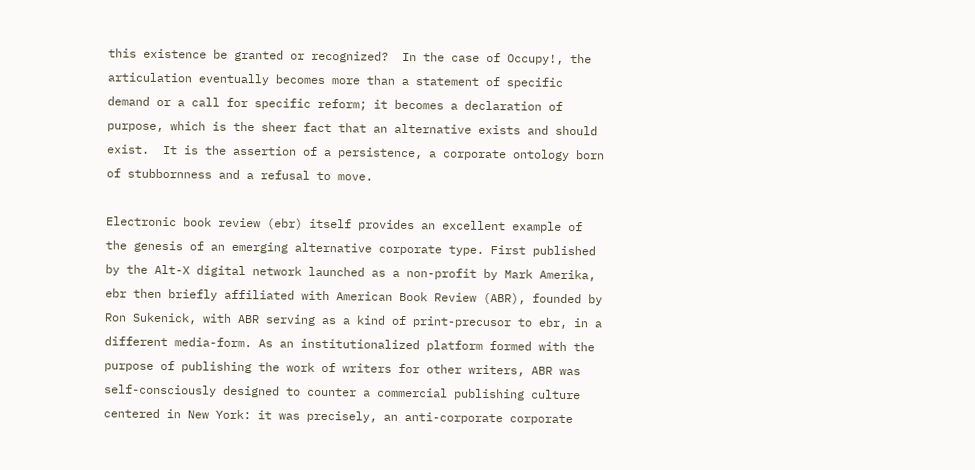this existence be granted or recognized?  In the case of Occupy!, the articulation eventually becomes more than a statement of specific demand or a call for specific reform; it becomes a declaration of purpose, which is the sheer fact that an alternative exists and should exist.  It is the assertion of a persistence, a corporate ontology born of stubbornness and a refusal to move.

Electronic book review (ebr) itself provides an excellent example of the genesis of an emerging alternative corporate type. First published by the Alt-X digital network launched as a non-profit by Mark Amerika, ebr then briefly affiliated with American Book Review (ABR), founded by Ron Sukenick, with ABR serving as a kind of print-precusor to ebr, in a different media-form. As an institutionalized platform formed with the purpose of publishing the work of writers for other writers, ABR was self-consciously designed to counter a commercial publishing culture centered in New York: it was precisely, an anti-corporate corporate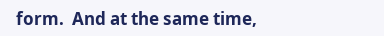form.  And at the same time,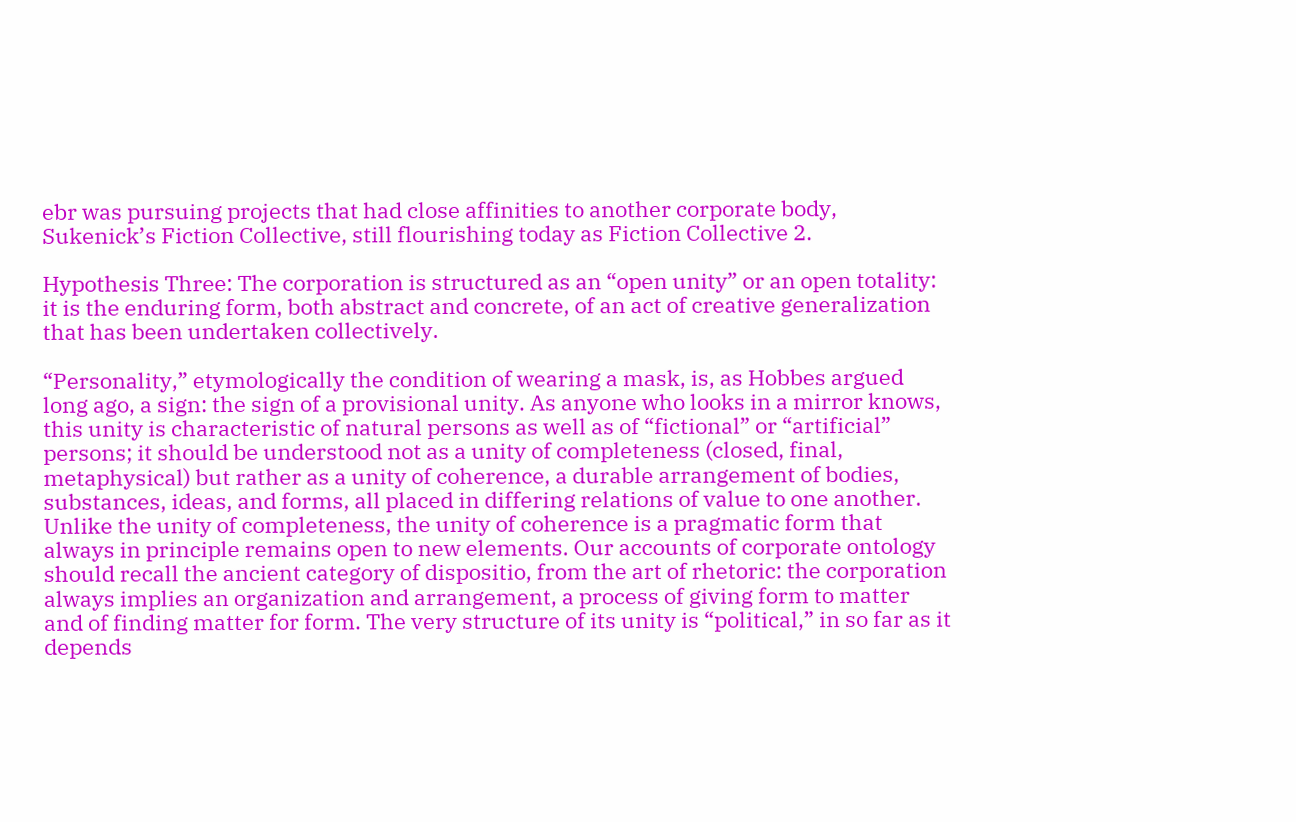ebr was pursuing projects that had close affinities to another corporate body, Sukenick’s Fiction Collective, still flourishing today as Fiction Collective 2.

Hypothesis Three: The corporation is structured as an “open unity” or an open totality: it is the enduring form, both abstract and concrete, of an act of creative generalization that has been undertaken collectively.

“Personality,” etymologically the condition of wearing a mask, is, as Hobbes argued long ago, a sign: the sign of a provisional unity. As anyone who looks in a mirror knows, this unity is characteristic of natural persons as well as of “fictional” or “artificial” persons; it should be understood not as a unity of completeness (closed, final, metaphysical) but rather as a unity of coherence, a durable arrangement of bodies, substances, ideas, and forms, all placed in differing relations of value to one another. Unlike the unity of completeness, the unity of coherence is a pragmatic form that always in principle remains open to new elements. Our accounts of corporate ontology should recall the ancient category of dispositio, from the art of rhetoric: the corporation always implies an organization and arrangement, a process of giving form to matter and of finding matter for form. The very structure of its unity is “political,” in so far as it depends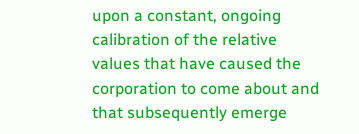upon a constant, ongoing calibration of the relative values that have caused the corporation to come about and that subsequently emerge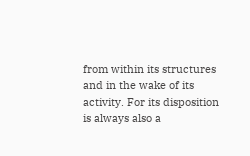from within its structures and in the wake of its activity. For its disposition is always also a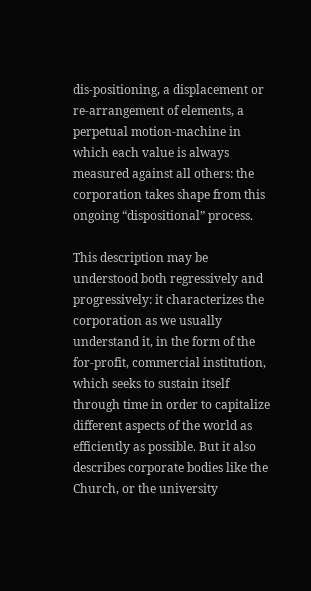dis-positioning, a displacement or re-arrangement of elements, a perpetual motion-machine in which each value is always measured against all others: the corporation takes shape from this ongoing “dispositional” process.

This description may be understood both regressively and progressively: it characterizes the corporation as we usually understand it, in the form of the for-profit, commercial institution, which seeks to sustain itself through time in order to capitalize different aspects of the world as efficiently as possible. But it also describes corporate bodies like the Church, or the university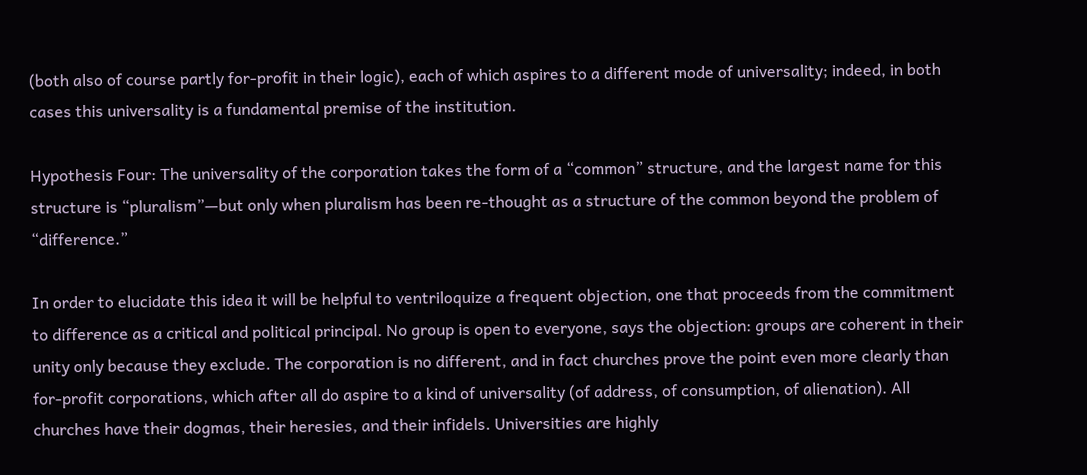(both also of course partly for-profit in their logic), each of which aspires to a different mode of universality; indeed, in both cases this universality is a fundamental premise of the institution.

Hypothesis Four: The universality of the corporation takes the form of a “common” structure, and the largest name for this structure is “pluralism”—but only when pluralism has been re-thought as a structure of the common beyond the problem of “difference.”

In order to elucidate this idea it will be helpful to ventriloquize a frequent objection, one that proceeds from the commitment to difference as a critical and political principal. No group is open to everyone, says the objection: groups are coherent in their unity only because they exclude. The corporation is no different, and in fact churches prove the point even more clearly than for-profit corporations, which after all do aspire to a kind of universality (of address, of consumption, of alienation). All churches have their dogmas, their heresies, and their infidels. Universities are highly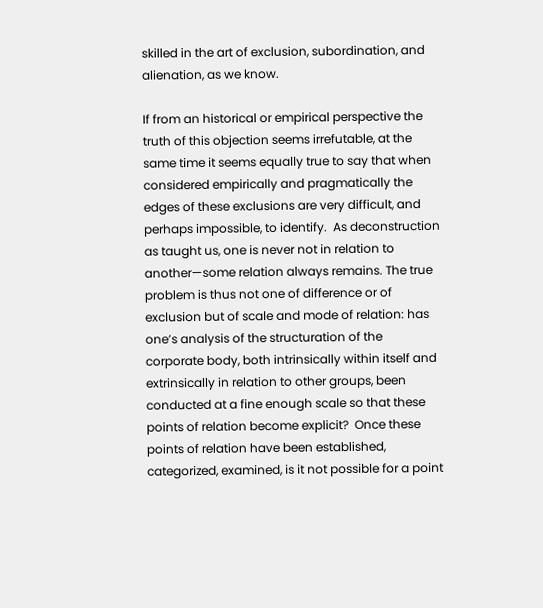skilled in the art of exclusion, subordination, and alienation, as we know.

If from an historical or empirical perspective the truth of this objection seems irrefutable, at the same time it seems equally true to say that when considered empirically and pragmatically the edges of these exclusions are very difficult, and perhaps impossible, to identify.  As deconstruction as taught us, one is never not in relation to another—some relation always remains. The true problem is thus not one of difference or of exclusion but of scale and mode of relation: has one’s analysis of the structuration of the corporate body, both intrinsically within itself and extrinsically in relation to other groups, been conducted at a fine enough scale so that these points of relation become explicit?  Once these points of relation have been established, categorized, examined, is it not possible for a point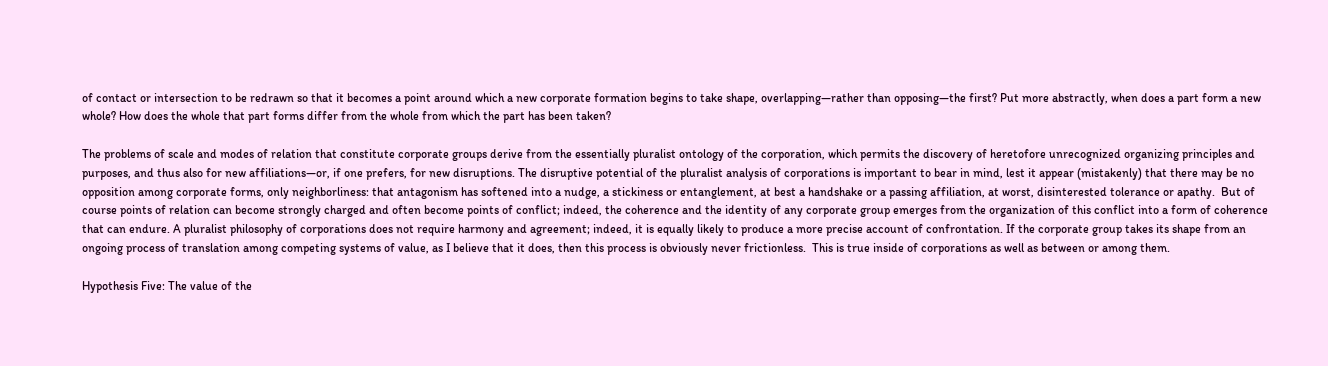of contact or intersection to be redrawn so that it becomes a point around which a new corporate formation begins to take shape, overlapping—rather than opposing—the first? Put more abstractly, when does a part form a new whole? How does the whole that part forms differ from the whole from which the part has been taken?

The problems of scale and modes of relation that constitute corporate groups derive from the essentially pluralist ontology of the corporation, which permits the discovery of heretofore unrecognized organizing principles and purposes, and thus also for new affiliations—or, if one prefers, for new disruptions. The disruptive potential of the pluralist analysis of corporations is important to bear in mind, lest it appear (mistakenly) that there may be no opposition among corporate forms, only neighborliness: that antagonism has softened into a nudge, a stickiness or entanglement, at best a handshake or a passing affiliation, at worst, disinterested tolerance or apathy.  But of course points of relation can become strongly charged and often become points of conflict; indeed, the coherence and the identity of any corporate group emerges from the organization of this conflict into a form of coherence that can endure. A pluralist philosophy of corporations does not require harmony and agreement; indeed, it is equally likely to produce a more precise account of confrontation. If the corporate group takes its shape from an ongoing process of translation among competing systems of value, as I believe that it does, then this process is obviously never frictionless.  This is true inside of corporations as well as between or among them.

Hypothesis Five: The value of the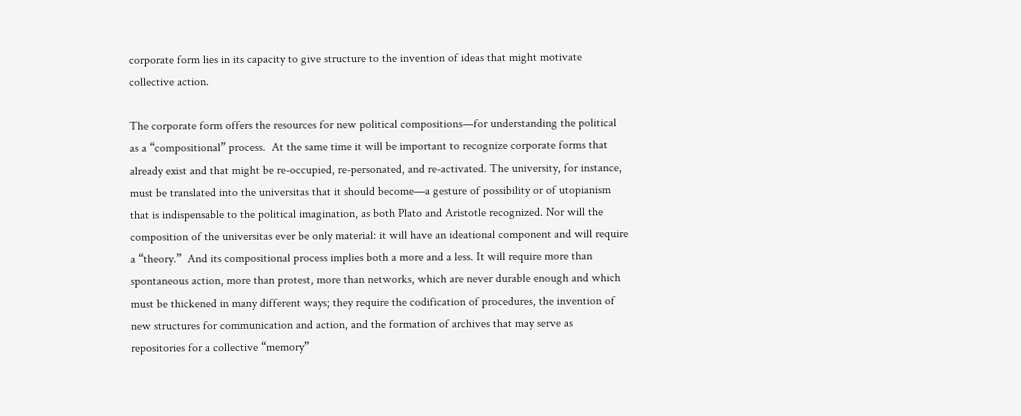corporate form lies in its capacity to give structure to the invention of ideas that might motivate collective action.

The corporate form offers the resources for new political compositions—for understanding the political as a “compositional” process.  At the same time it will be important to recognize corporate forms that already exist and that might be re-occupied, re-personated, and re-activated. The university, for instance, must be translated into the universitas that it should become—a gesture of possibility or of utopianism that is indispensable to the political imagination, as both Plato and Aristotle recognized. Nor will the composition of the universitas ever be only material: it will have an ideational component and will require a “theory.”  And its compositional process implies both a more and a less. It will require more than spontaneous action, more than protest, more than networks, which are never durable enough and which must be thickened in many different ways; they require the codification of procedures, the invention of new structures for communication and action, and the formation of archives that may serve as repositories for a collective “memory”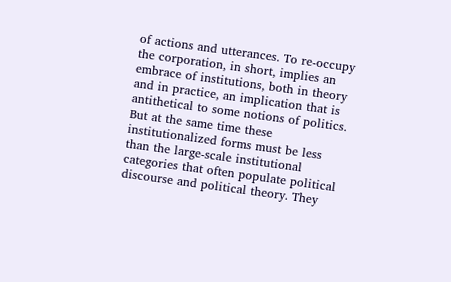of actions and utterances. To re-occupy the corporation, in short, implies an embrace of institutions, both in theory and in practice, an implication that is antithetical to some notions of politics. But at the same time these institutionalized forms must be less than the large-scale institutional categories that often populate political discourse and political theory. They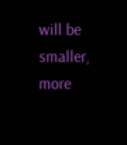will be smaller, more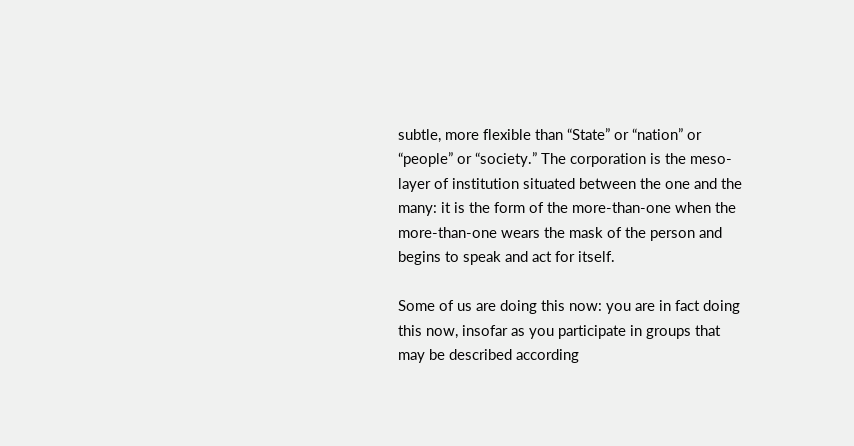subtle, more flexible than “State” or “nation” or “people” or “society.” The corporation is the meso-layer of institution situated between the one and the many: it is the form of the more-than-one when the more-than-one wears the mask of the person and begins to speak and act for itself.

Some of us are doing this now: you are in fact doing this now, insofar as you participate in groups that may be described according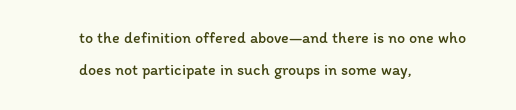to the definition offered above—and there is no one who does not participate in such groups in some way,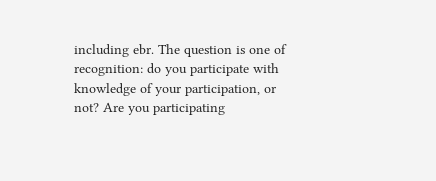including ebr. The question is one of recognition: do you participate with knowledge of your participation, or not? Are you participating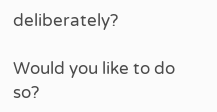deliberately?

Would you like to do so?